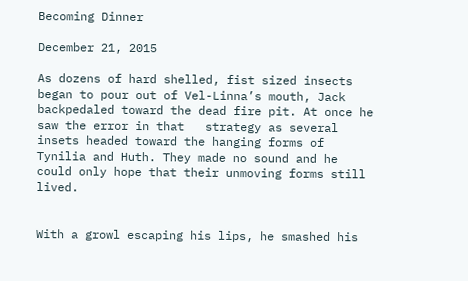Becoming Dinner

December 21, 2015

As dozens of hard shelled, fist sized insects began to pour out of Vel-Linna’s mouth, Jack backpedaled toward the dead fire pit. At once he saw the error in that   strategy as several insets headed toward the hanging forms of Tynilia and Huth. They made no sound and he could only hope that their unmoving forms still lived.


With a growl escaping his lips, he smashed his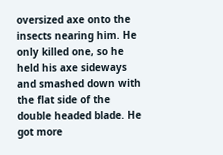oversized axe onto the insects nearing him. He only killed one, so he held his axe sideways and smashed down with the flat side of the double headed blade. He got more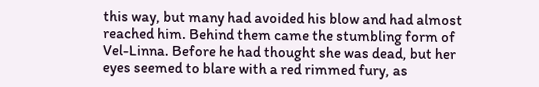this way, but many had avoided his blow and had almost reached him. Behind them came the stumbling form of Vel-Linna. Before he had thought she was dead, but her eyes seemed to blare with a red rimmed fury, as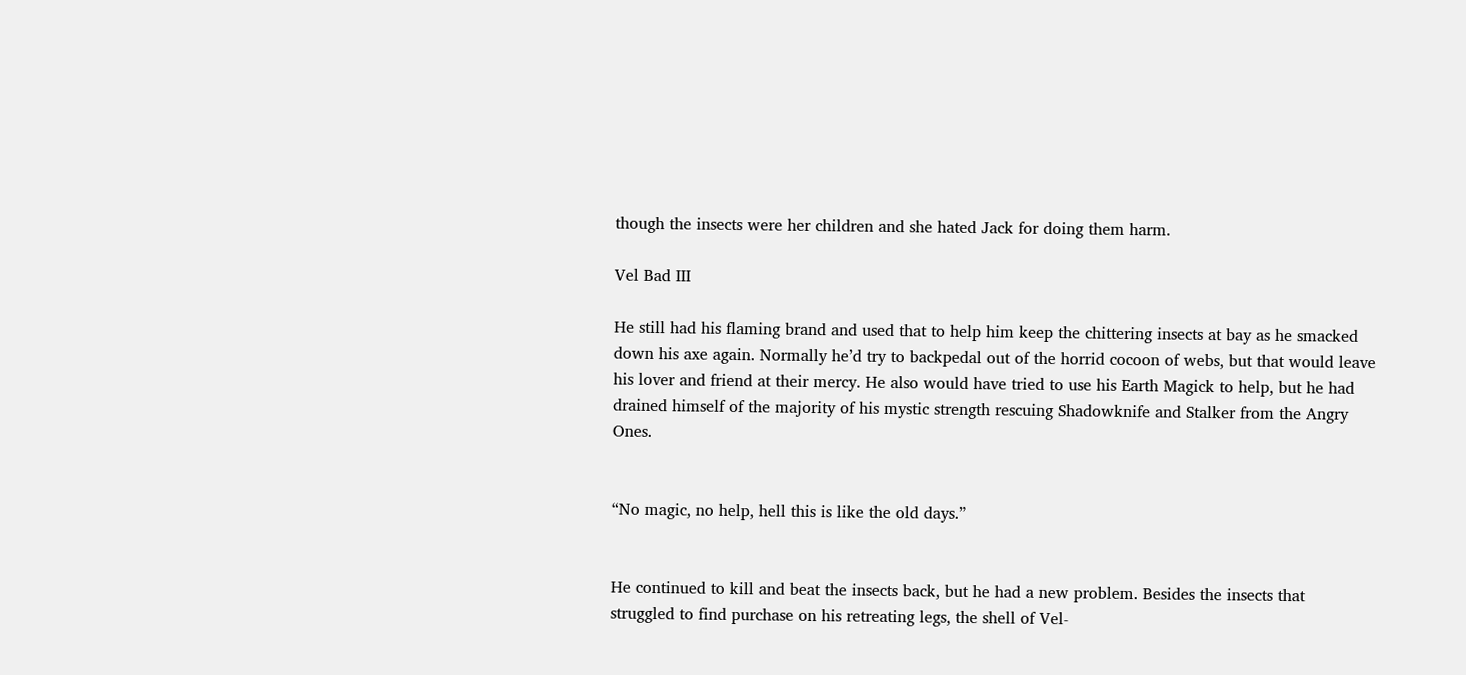though the insects were her children and she hated Jack for doing them harm.

Vel Bad III

He still had his flaming brand and used that to help him keep the chittering insects at bay as he smacked down his axe again. Normally he’d try to backpedal out of the horrid cocoon of webs, but that would leave his lover and friend at their mercy. He also would have tried to use his Earth Magick to help, but he had drained himself of the majority of his mystic strength rescuing Shadowknife and Stalker from the Angry Ones.


“No magic, no help, hell this is like the old days.”


He continued to kill and beat the insects back, but he had a new problem. Besides the insects that struggled to find purchase on his retreating legs, the shell of Vel-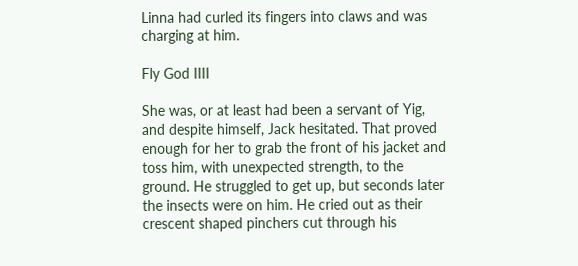Linna had curled its fingers into claws and was charging at him.

Fly God IIII

She was, or at least had been a servant of Yig, and despite himself, Jack hesitated. That proved enough for her to grab the front of his jacket and toss him, with unexpected strength, to the ground. He struggled to get up, but seconds later the insects were on him. He cried out as their crescent shaped pinchers cut through his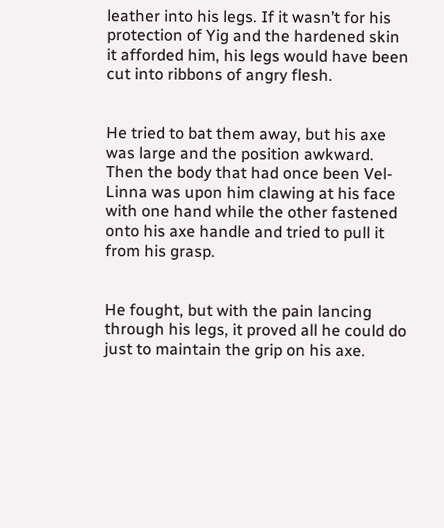leather into his legs. If it wasn’t for his protection of Yig and the hardened skin it afforded him, his legs would have been cut into ribbons of angry flesh.


He tried to bat them away, but his axe was large and the position awkward. Then the body that had once been Vel-Linna was upon him clawing at his face with one hand while the other fastened onto his axe handle and tried to pull it from his grasp.


He fought, but with the pain lancing through his legs, it proved all he could do just to maintain the grip on his axe.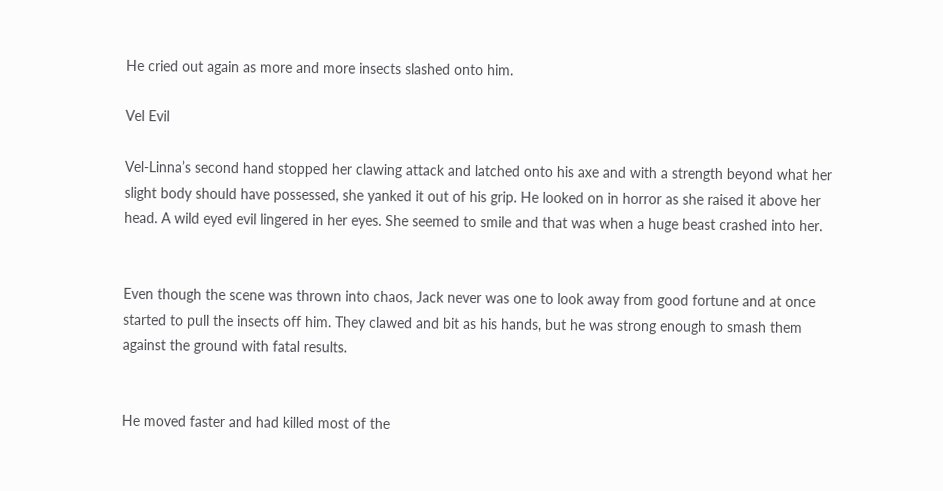He cried out again as more and more insects slashed onto him.

Vel Evil

Vel-Linna’s second hand stopped her clawing attack and latched onto his axe and with a strength beyond what her slight body should have possessed, she yanked it out of his grip. He looked on in horror as she raised it above her head. A wild eyed evil lingered in her eyes. She seemed to smile and that was when a huge beast crashed into her.


Even though the scene was thrown into chaos, Jack never was one to look away from good fortune and at once started to pull the insects off him. They clawed and bit as his hands, but he was strong enough to smash them against the ground with fatal results.


He moved faster and had killed most of the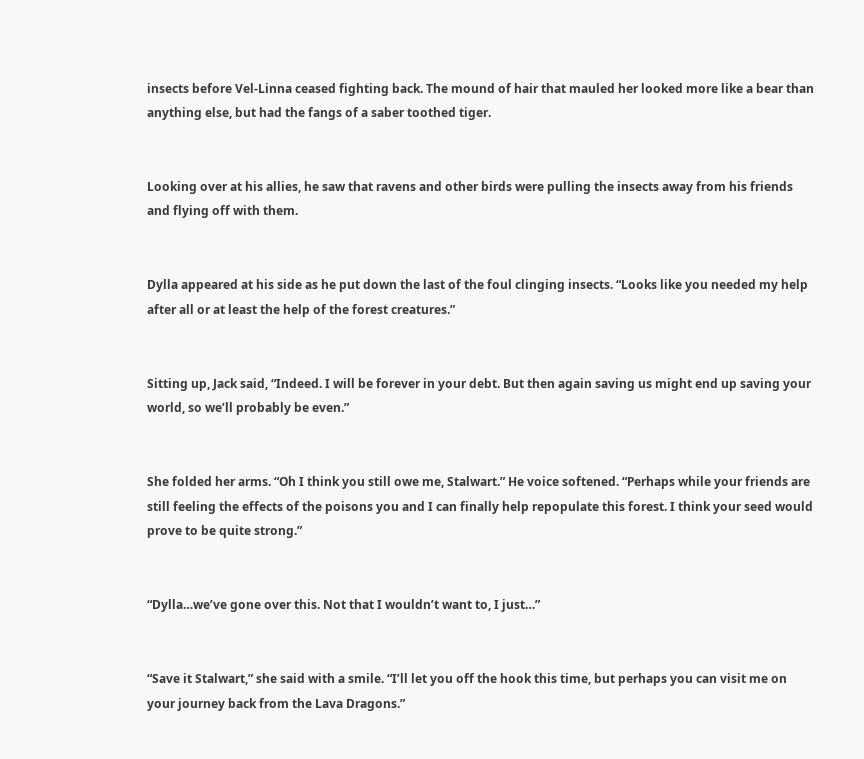insects before Vel-Linna ceased fighting back. The mound of hair that mauled her looked more like a bear than anything else, but had the fangs of a saber toothed tiger.


Looking over at his allies, he saw that ravens and other birds were pulling the insects away from his friends and flying off with them.


Dylla appeared at his side as he put down the last of the foul clinging insects. “Looks like you needed my help after all or at least the help of the forest creatures.”


Sitting up, Jack said, “Indeed. I will be forever in your debt. But then again saving us might end up saving your world, so we’ll probably be even.”


She folded her arms. “Oh I think you still owe me, Stalwart.” He voice softened. “Perhaps while your friends are still feeling the effects of the poisons you and I can finally help repopulate this forest. I think your seed would prove to be quite strong.”


“Dylla…we’ve gone over this. Not that I wouldn’t want to, I just…”


“Save it Stalwart,” she said with a smile. “I’ll let you off the hook this time, but perhaps you can visit me on your journey back from the Lava Dragons.”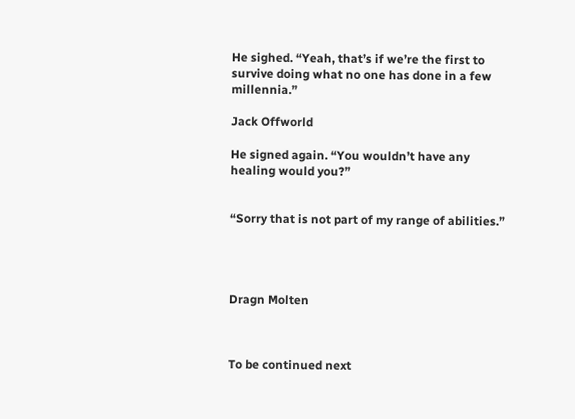He sighed. “Yeah, that’s if we’re the first to survive doing what no one has done in a few millennia.”

Jack Offworld

He signed again. “You wouldn’t have any healing would you?”


“Sorry that is not part of my range of abilities.”




Dragn Molten



To be continued next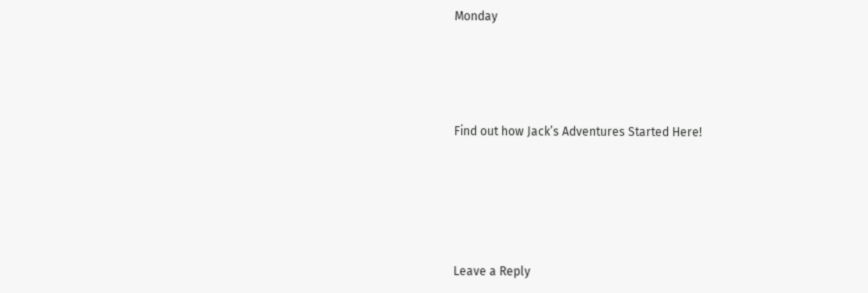Monday




Find out how Jack’s Adventures Started Here!





Leave a Reply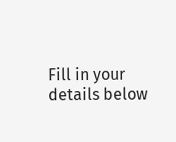Fill in your details below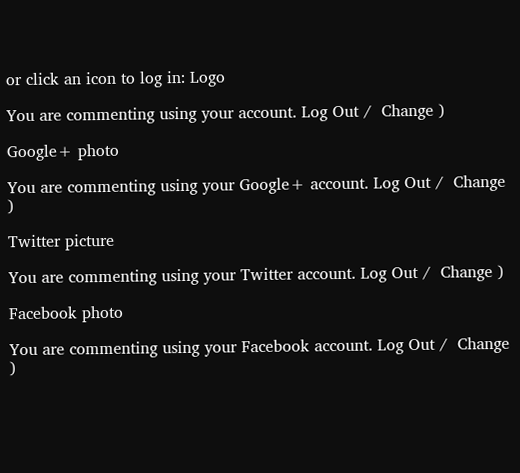or click an icon to log in: Logo

You are commenting using your account. Log Out /  Change )

Google+ photo

You are commenting using your Google+ account. Log Out /  Change )

Twitter picture

You are commenting using your Twitter account. Log Out /  Change )

Facebook photo

You are commenting using your Facebook account. Log Out /  Change )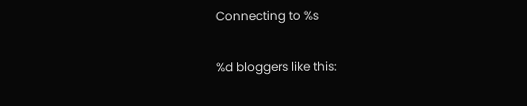Connecting to %s

%d bloggers like this: